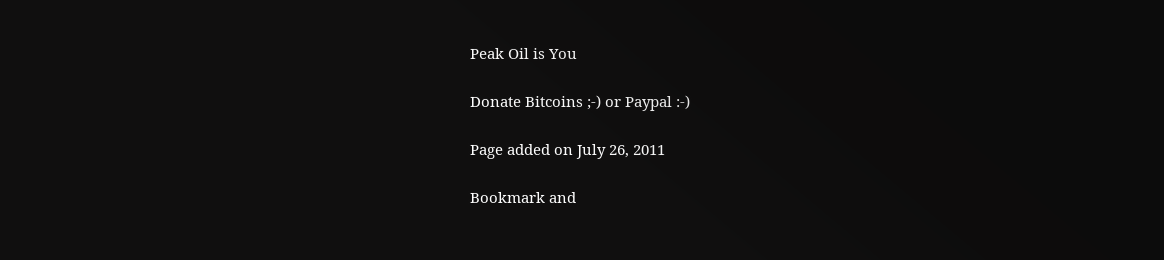Peak Oil is You

Donate Bitcoins ;-) or Paypal :-)

Page added on July 26, 2011

Bookmark and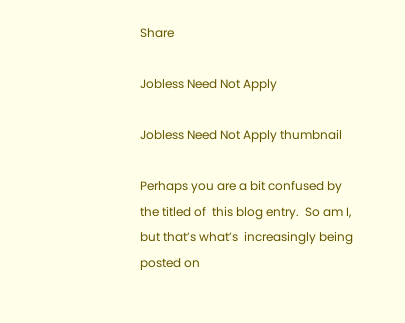Share

Jobless Need Not Apply

Jobless Need Not Apply thumbnail

Perhaps you are a bit confused by the titled of  this blog entry.  So am I, but that’s what’s  increasingly being posted on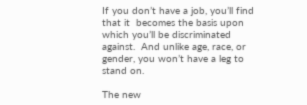If you don’t have a job, you’ll find that it  becomes the basis upon which you’ll be discriminated against.  And unlike age, race, or  gender, you won’t have a leg to stand on.

The new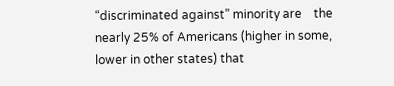“discriminated against” minority are    the nearly 25% of Americans (higher in some,  lower in other states) that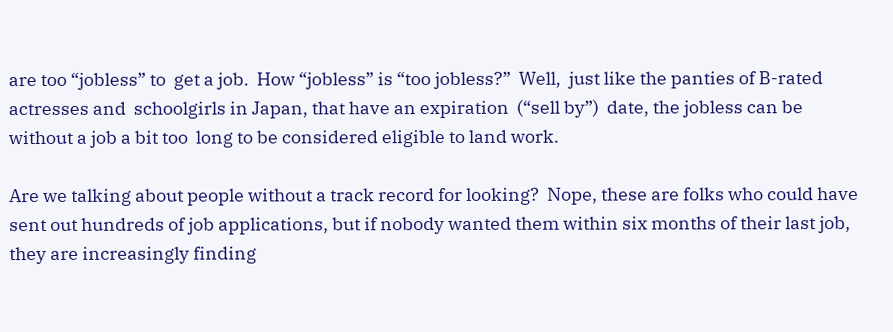are too “jobless” to  get a job.  How “jobless” is “too jobless?”  Well,  just like the panties of B-rated actresses and  schoolgirls in Japan, that have an expiration  (“sell by”)  date, the jobless can be without a job a bit too  long to be considered eligible to land work.

Are we talking about people without a track record for looking?  Nope, these are folks who could have sent out hundreds of job applications, but if nobody wanted them within six months of their last job, they are increasingly finding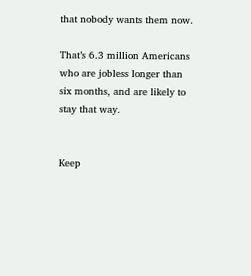that nobody wants them now.

That’s 6.3 million Americans who are jobless longer than six months, and are likely to stay that way.


Keep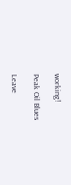working!

Peak Oil Blues

Leave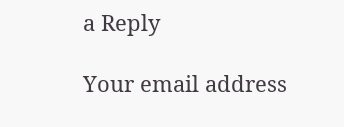a Reply

Your email address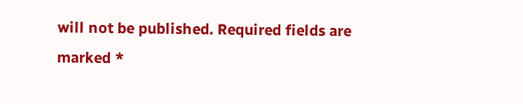will not be published. Required fields are marked *